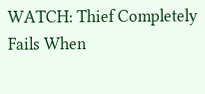WATCH: Thief Completely Fails When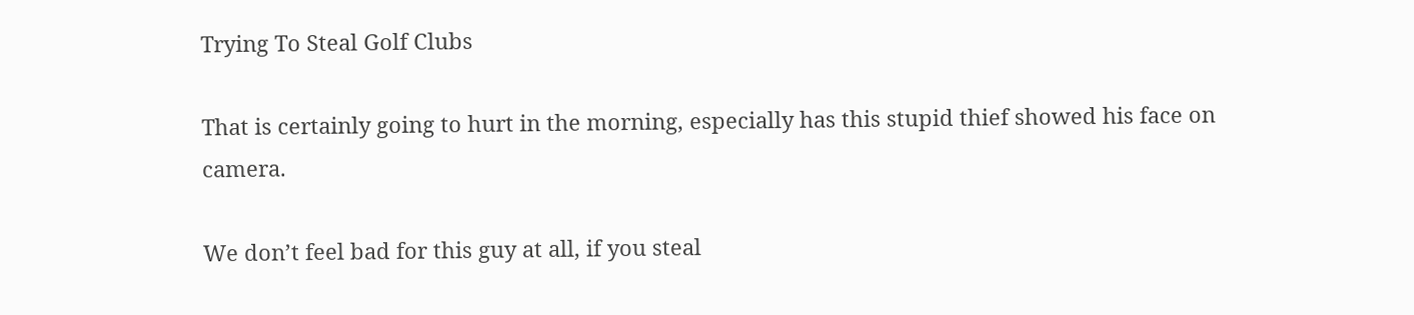Trying To Steal Golf Clubs

That is certainly going to hurt in the morning, especially has this stupid thief showed his face on camera.

We don’t feel bad for this guy at all, if you steal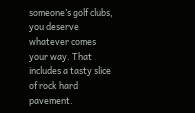someone’s golf clubs, you deserve whatever comes your way. That includes a tasty slice of rock hard pavement.